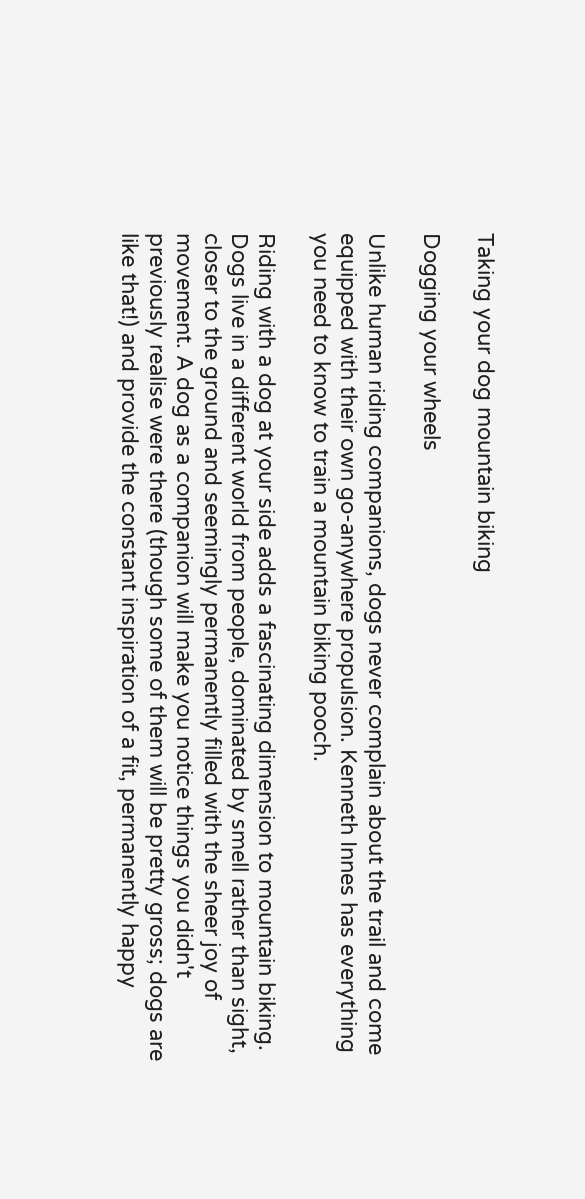Taking your dog mountain biking

Dogging your wheels

Unlike human riding companions, dogs never complain about the trail and come equipped with their own go-anywhere propulsion. Kenneth Innes has everything you need to know to train a mountain biking pooch.

Riding with a dog at your side adds a fascinating dimension to mountain biking. Dogs live in a different world from people, dominated by smell rather than sight, closer to the ground and seemingly permanently filled with the sheer joy of movement. A dog as a companion will make you notice things you didn't previously realise were there (though some of them will be pretty gross; dogs are like that!) and provide the constant inspiration of a fit, permanently happy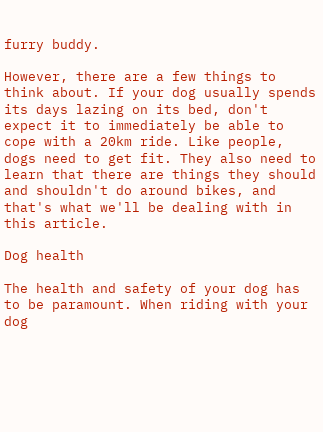furry buddy.

However, there are a few things to think about. If your dog usually spends its days lazing on its bed, don't expect it to immediately be able to cope with a 20km ride. Like people, dogs need to get fit. They also need to learn that there are things they should and shouldn't do around bikes, and that's what we'll be dealing with in this article.

Dog health

The health and safety of your dog has to be paramount. When riding with your dog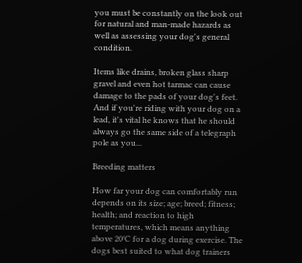you must be constantly on the look out for natural and man-made hazards as well as assessing your dog's general condition.

Items like drains, broken glass sharp gravel and even hot tarmac can cause damage to the pads of your dog's feet. And if you're riding with your dog on a lead, it's vital he knows that he should always go the same side of a telegraph pole as you...

Breeding matters

How far your dog can comfortably run depends on its size; age; breed; fitness; health; and reaction to high temperatures, which means anything above 20°C for a dog during exercise. The dogs best suited to what dog trainers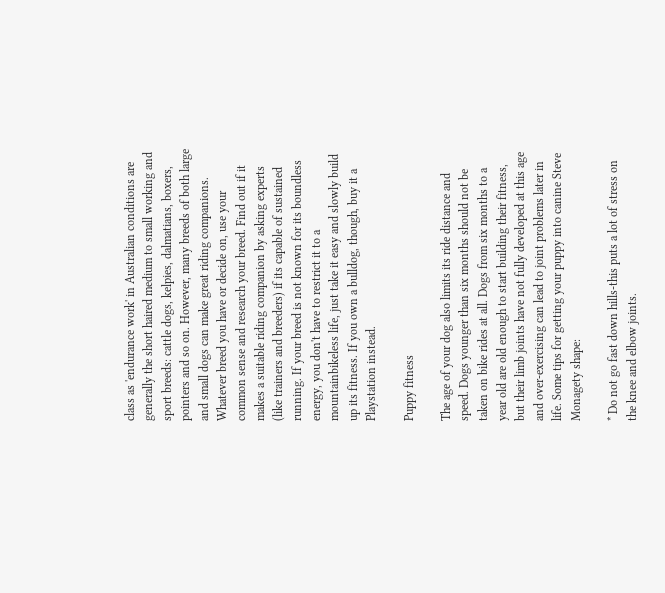class as 'endurance work' in Australian conditions are generally the short haired medium to small working and sport breeds: cattle dogs, kelpies, dalmatians, boxers, pointers and so on. However, many breeds of both large and small dogs can make great riding companions. Whatever breed you have or decide on, use your common sense and research your breed. Find out if it makes a suitable riding companion by asking experts (like trainers and breeders) if its capable of sustained running. If your breed is not known for its boundless energy, you don't have to restrict it to a mountainbikeless life, just take it easy and slowly build up its fitness. If you own a bulldog, though, buy it a Playstation instead.

Puppy fitness

The age of your dog also limits its ride distance and speed. Dogs younger than six months should not be taken on bike rides at all. Dogs from six months to a year old are old enough to start building their fitness, but their limb joints have not fully developed at this age and over-exercising can lead to joint problems later in life. Some tips for getting your puppy into canine Steve Monagety shape:

* Do not go fast down hills-this puts a lot of stress on the knee and elbow joints.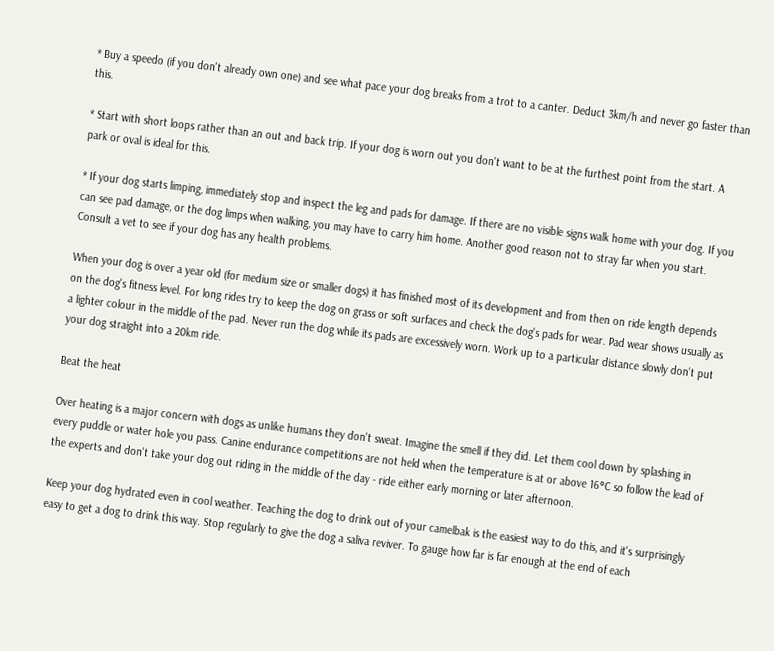* Buy a speedo (if you don't already own one) and see what pace your dog breaks from a trot to a canter. Deduct 3km/h and never go faster than this.

* Start with short loops rather than an out and back trip. If your dog is worn out you don't want to be at the furthest point from the start. A park or oval is ideal for this.

* If your dog starts limping, immediately stop and inspect the leg and pads for damage. If there are no visible signs walk home with your dog. If you can see pad damage, or the dog limps when walking, you may have to carry him home. Another good reason not to stray far when you start. Consult a vet to see if your dog has any health problems.

When your dog is over a year old (for medium size or smaller dogs) it has finished most of its development and from then on ride length depends on the dog's fitness level. For long rides try to keep the dog on grass or soft surfaces and check the dog's pads for wear. Pad wear shows usually as a lighter colour in the middle of the pad. Never run the dog while its pads are excessively worn. Work up to a particular distance slowly don't put your dog straight into a 20km ride.

Beat the heat

Over heating is a major concern with dogs as unlike humans they don't sweat. Imagine the smell if they did. Let them cool down by splashing in every puddle or water hole you pass. Canine endurance competitions are not held when the temperature is at or above 16°C so follow the lead of the experts and don't take your dog out riding in the middle of the day - ride either early morning or later afternoon.

Keep your dog hydrated even in cool weather. Teaching the dog to drink out of your camelbak is the easiest way to do this, and it's surprisingly easy to get a dog to drink this way. Stop regularly to give the dog a saliva reviver. To gauge how far is far enough at the end of each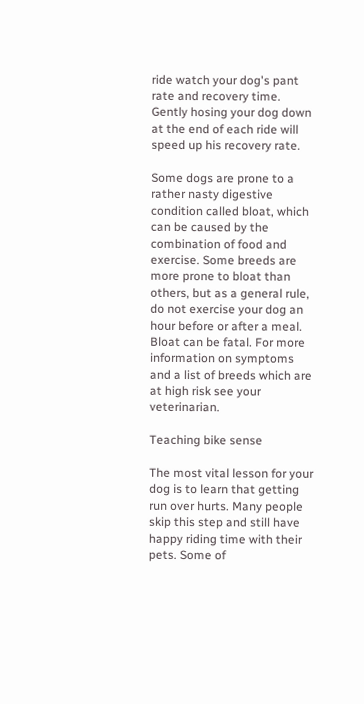ride watch your dog's pant rate and recovery time. Gently hosing your dog down at the end of each ride will speed up his recovery rate.

Some dogs are prone to a rather nasty digestive condition called bloat, which can be caused by the combination of food and exercise. Some breeds are more prone to bloat than others, but as a general rule, do not exercise your dog an hour before or after a meal. Bloat can be fatal. For more information on symptoms and a list of breeds which are at high risk see your veterinarian.

Teaching bike sense

The most vital lesson for your dog is to learn that getting run over hurts. Many people skip this step and still have happy riding time with their pets. Some of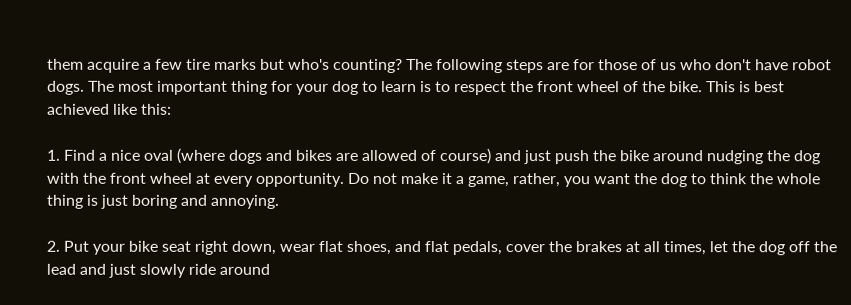them acquire a few tire marks but who's counting? The following steps are for those of us who don't have robot dogs. The most important thing for your dog to learn is to respect the front wheel of the bike. This is best achieved like this:

1. Find a nice oval (where dogs and bikes are allowed of course) and just push the bike around nudging the dog with the front wheel at every opportunity. Do not make it a game, rather, you want the dog to think the whole thing is just boring and annoying.

2. Put your bike seat right down, wear flat shoes, and flat pedals, cover the brakes at all times, let the dog off the lead and just slowly ride around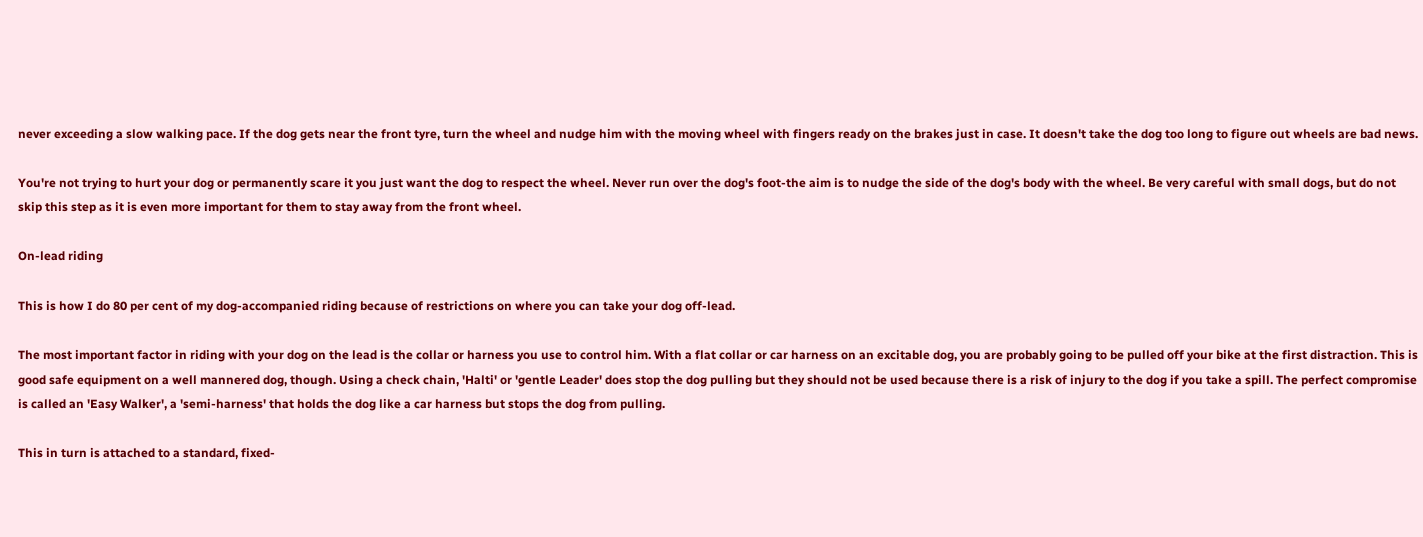never exceeding a slow walking pace. If the dog gets near the front tyre, turn the wheel and nudge him with the moving wheel with fingers ready on the brakes just in case. It doesn't take the dog too long to figure out wheels are bad news.

You're not trying to hurt your dog or permanently scare it you just want the dog to respect the wheel. Never run over the dog's foot-the aim is to nudge the side of the dog's body with the wheel. Be very careful with small dogs, but do not skip this step as it is even more important for them to stay away from the front wheel.

On-lead riding

This is how I do 80 per cent of my dog-accompanied riding because of restrictions on where you can take your dog off-lead.

The most important factor in riding with your dog on the lead is the collar or harness you use to control him. With a flat collar or car harness on an excitable dog, you are probably going to be pulled off your bike at the first distraction. This is good safe equipment on a well mannered dog, though. Using a check chain, 'Halti' or 'gentle Leader' does stop the dog pulling but they should not be used because there is a risk of injury to the dog if you take a spill. The perfect compromise is called an 'Easy Walker', a 'semi-harness' that holds the dog like a car harness but stops the dog from pulling.

This in turn is attached to a standard, fixed-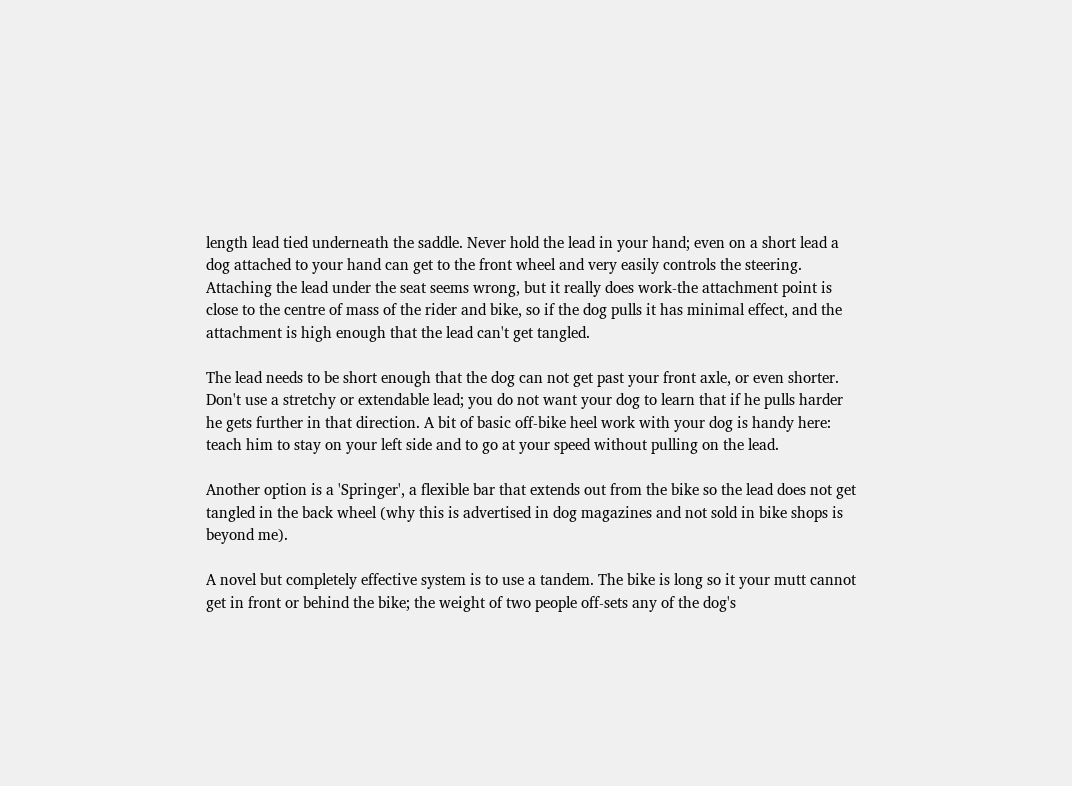length lead tied underneath the saddle. Never hold the lead in your hand; even on a short lead a dog attached to your hand can get to the front wheel and very easily controls the steering. Attaching the lead under the seat seems wrong, but it really does work-the attachment point is close to the centre of mass of the rider and bike, so if the dog pulls it has minimal effect, and the attachment is high enough that the lead can't get tangled.

The lead needs to be short enough that the dog can not get past your front axle, or even shorter. Don't use a stretchy or extendable lead; you do not want your dog to learn that if he pulls harder he gets further in that direction. A bit of basic off-bike heel work with your dog is handy here: teach him to stay on your left side and to go at your speed without pulling on the lead.

Another option is a 'Springer', a flexible bar that extends out from the bike so the lead does not get tangled in the back wheel (why this is advertised in dog magazines and not sold in bike shops is beyond me).

A novel but completely effective system is to use a tandem. The bike is long so it your mutt cannot get in front or behind the bike; the weight of two people off-sets any of the dog's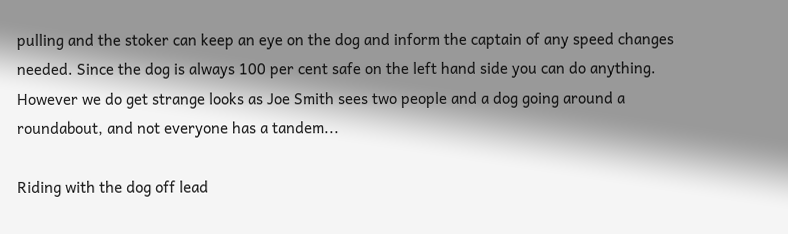pulling and the stoker can keep an eye on the dog and inform the captain of any speed changes needed. Since the dog is always 100 per cent safe on the left hand side you can do anything. However we do get strange looks as Joe Smith sees two people and a dog going around a roundabout, and not everyone has a tandem...

Riding with the dog off lead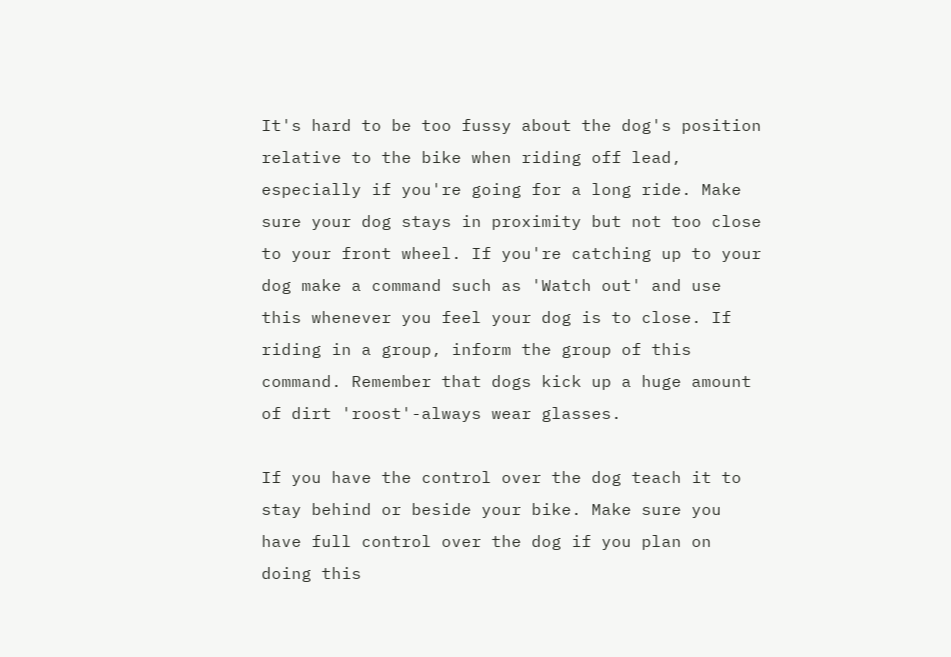It's hard to be too fussy about the dog's position relative to the bike when riding off lead, especially if you're going for a long ride. Make sure your dog stays in proximity but not too close to your front wheel. If you're catching up to your dog make a command such as 'Watch out' and use this whenever you feel your dog is to close. If riding in a group, inform the group of this command. Remember that dogs kick up a huge amount of dirt 'roost'-always wear glasses.

If you have the control over the dog teach it to stay behind or beside your bike. Make sure you have full control over the dog if you plan on doing this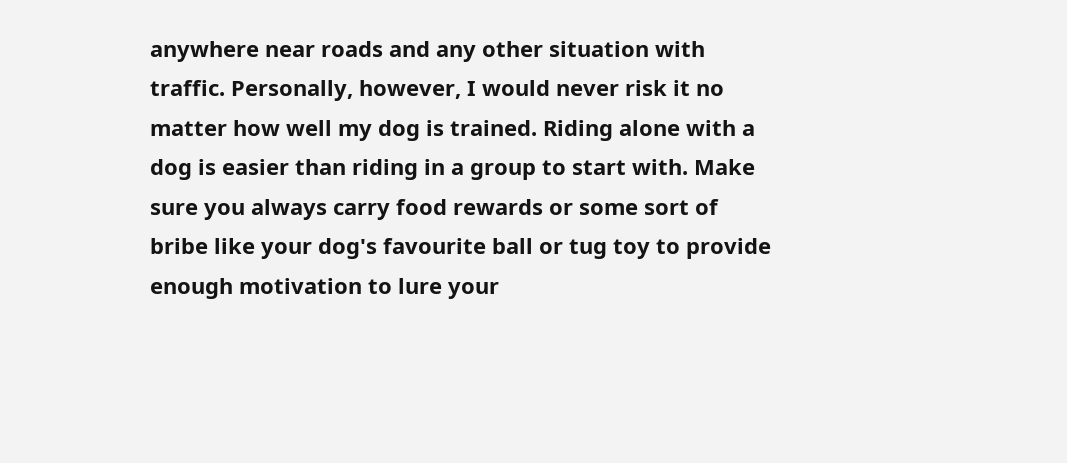anywhere near roads and any other situation with traffic. Personally, however, I would never risk it no matter how well my dog is trained. Riding alone with a dog is easier than riding in a group to start with. Make sure you always carry food rewards or some sort of bribe like your dog's favourite ball or tug toy to provide enough motivation to lure your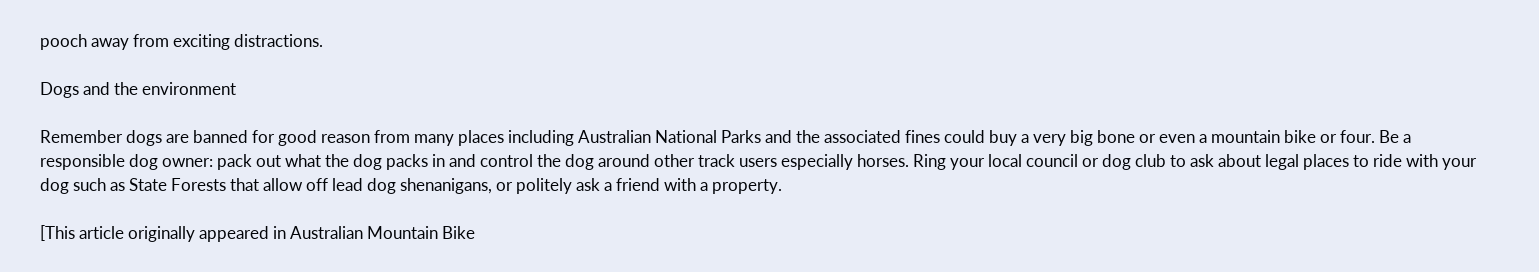pooch away from exciting distractions.

Dogs and the environment

Remember dogs are banned for good reason from many places including Australian National Parks and the associated fines could buy a very big bone or even a mountain bike or four. Be a responsible dog owner: pack out what the dog packs in and control the dog around other track users especially horses. Ring your local council or dog club to ask about legal places to ride with your dog such as State Forests that allow off lead dog shenanigans, or politely ask a friend with a property.

[This article originally appeared in Australian Mountain Bike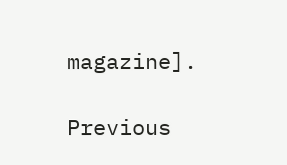magazine].

Previous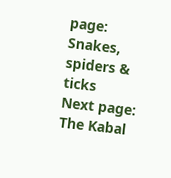page: Snakes, spiders & ticks
Next page: The Kabal